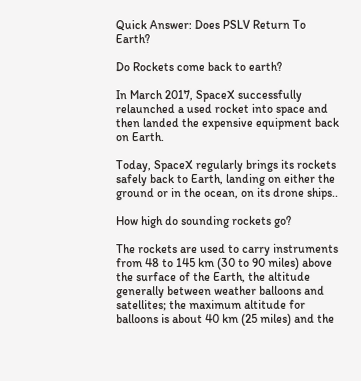Quick Answer: Does PSLV Return To Earth?

Do Rockets come back to earth?

In March 2017, SpaceX successfully relaunched a used rocket into space and then landed the expensive equipment back on Earth.

Today, SpaceX regularly brings its rockets safely back to Earth, landing on either the ground or in the ocean, on its drone ships..

How high do sounding rockets go?

The rockets are used to carry instruments from 48 to 145 km (30 to 90 miles) above the surface of the Earth, the altitude generally between weather balloons and satellites; the maximum altitude for balloons is about 40 km (25 miles) and the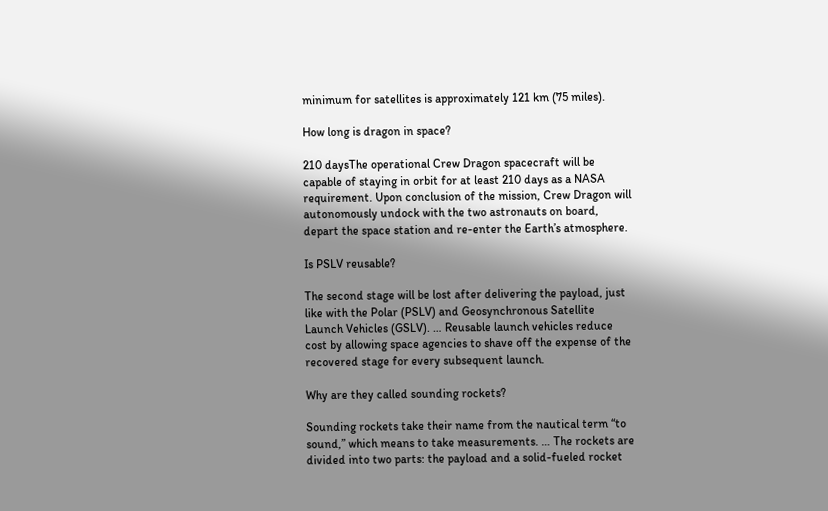minimum for satellites is approximately 121 km (75 miles).

How long is dragon in space?

210 daysThe operational Crew Dragon spacecraft will be capable of staying in orbit for at least 210 days as a NASA requirement. Upon conclusion of the mission, Crew Dragon will autonomously undock with the two astronauts on board, depart the space station and re-enter the Earth’s atmosphere.

Is PSLV reusable?

The second stage will be lost after delivering the payload, just like with the Polar (PSLV) and Geosynchronous Satellite Launch Vehicles (GSLV). … Reusable launch vehicles reduce cost by allowing space agencies to shave off the expense of the recovered stage for every subsequent launch.

Why are they called sounding rockets?

Sounding rockets take their name from the nautical term “to sound,” which means to take measurements. … The rockets are divided into two parts: the payload and a solid-fueled rocket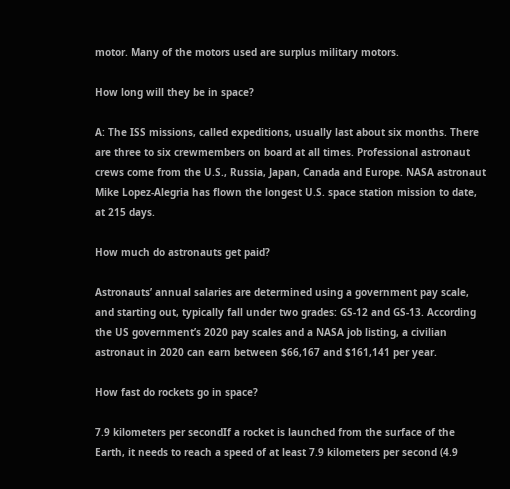motor. Many of the motors used are surplus military motors.

How long will they be in space?

A: The ISS missions, called expeditions, usually last about six months. There are three to six crewmembers on board at all times. Professional astronaut crews come from the U.S., Russia, Japan, Canada and Europe. NASA astronaut Mike Lopez-Alegria has flown the longest U.S. space station mission to date, at 215 days.

How much do astronauts get paid?

Astronauts’ annual salaries are determined using a government pay scale, and starting out, typically fall under two grades: GS-12 and GS-13. According the US government’s 2020 pay scales and a NASA job listing, a civilian astronaut in 2020 can earn between $66,167 and $161,141 per year.

How fast do rockets go in space?

7.9 kilometers per secondIf a rocket is launched from the surface of the Earth, it needs to reach a speed of at least 7.9 kilometers per second (4.9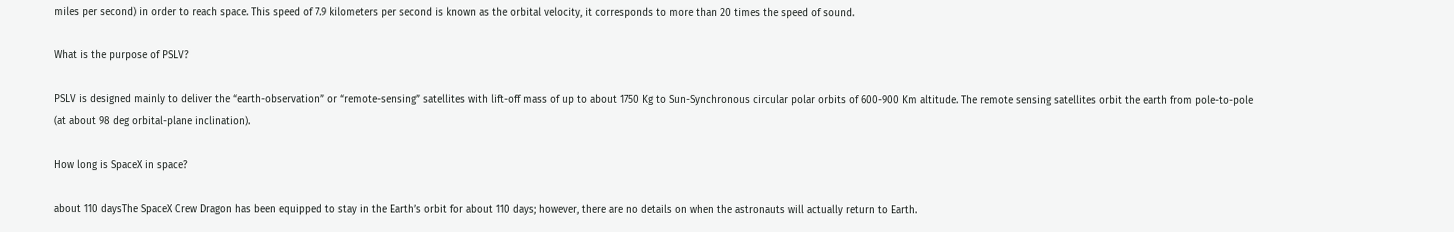miles per second) in order to reach space. This speed of 7.9 kilometers per second is known as the orbital velocity, it corresponds to more than 20 times the speed of sound.

What is the purpose of PSLV?

PSLV is designed mainly to deliver the “earth-observation” or “remote-sensing” satellites with lift-off mass of up to about 1750 Kg to Sun-Synchronous circular polar orbits of 600-900 Km altitude. The remote sensing satellites orbit the earth from pole-to-pole (at about 98 deg orbital-plane inclination).

How long is SpaceX in space?

about 110 daysThe SpaceX Crew Dragon has been equipped to stay in the Earth’s orbit for about 110 days; however, there are no details on when the astronauts will actually return to Earth.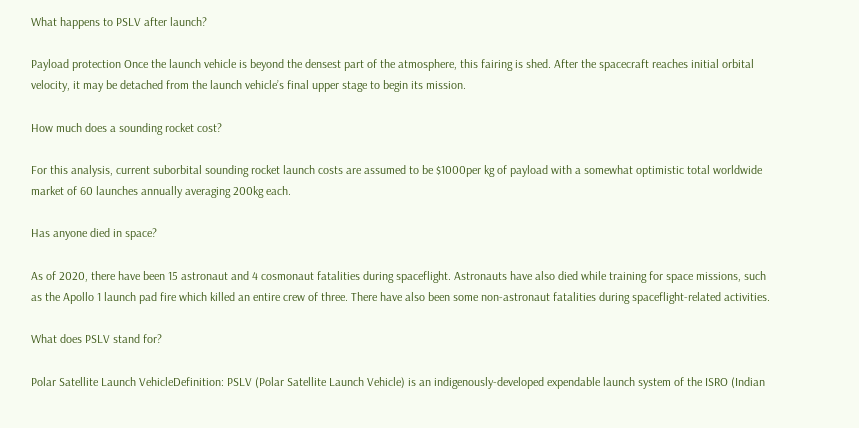What happens to PSLV after launch?

Payload protection Once the launch vehicle is beyond the densest part of the atmosphere, this fairing is shed. After the spacecraft reaches initial orbital velocity, it may be detached from the launch vehicle’s final upper stage to begin its mission.

How much does a sounding rocket cost?

For this analysis, current suborbital sounding rocket launch costs are assumed to be $1000per kg of payload with a somewhat optimistic total worldwide market of 60 launches annually averaging 200kg each.

Has anyone died in space?

As of 2020, there have been 15 astronaut and 4 cosmonaut fatalities during spaceflight. Astronauts have also died while training for space missions, such as the Apollo 1 launch pad fire which killed an entire crew of three. There have also been some non-astronaut fatalities during spaceflight-related activities.

What does PSLV stand for?

Polar Satellite Launch VehicleDefinition: PSLV (Polar Satellite Launch Vehicle) is an indigenously-developed expendable launch system of the ISRO (Indian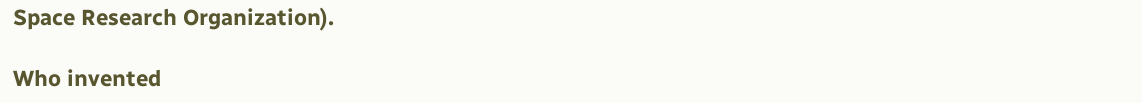Space Research Organization).

Who invented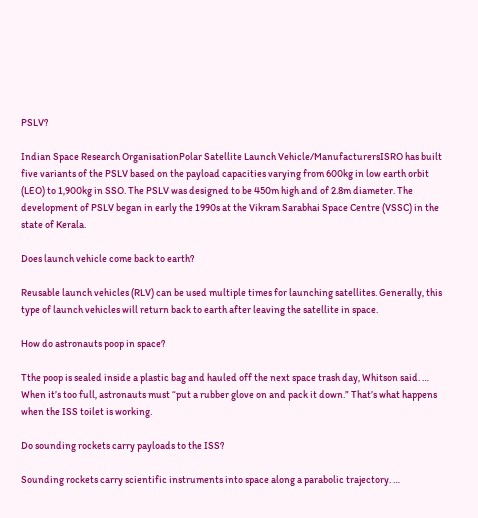PSLV?

Indian Space Research OrganisationPolar Satellite Launch Vehicle/ManufacturersISRO has built five variants of the PSLV based on the payload capacities varying from 600kg in low earth orbit (LEO) to 1,900kg in SSO. The PSLV was designed to be 450m high and of 2.8m diameter. The development of PSLV began in early the 1990s at the Vikram Sarabhai Space Centre (VSSC) in the state of Kerala.

Does launch vehicle come back to earth?

Reusable launch vehicles (RLV) can be used multiple times for launching satellites. Generally, this type of launch vehicles will return back to earth after leaving the satellite in space.

How do astronauts poop in space?

Tthe poop is sealed inside a plastic bag and hauled off the next space trash day, Whitson said. … When it’s too full, astronauts must “put a rubber glove on and pack it down.” That’s what happens when the ISS toilet is working.

Do sounding rockets carry payloads to the ISS?

Sounding rockets carry scientific instruments into space along a parabolic trajectory. …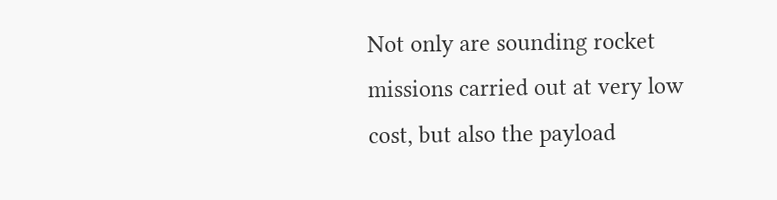Not only are sounding rocket missions carried out at very low cost, but also the payload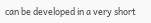can be developed in a very short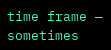time frame — sometimes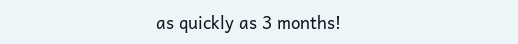as quickly as 3 months!